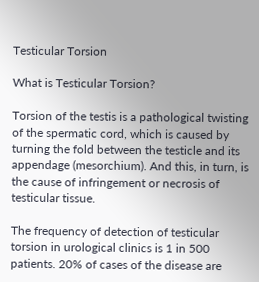Testicular Torsion

What is Testicular Torsion?

Torsion of the testis is a pathological twisting of the spermatic cord, which is caused by turning the fold between the testicle and its appendage (mesorchium). And this, in turn, is the cause of infringement or necrosis of testicular tissue.

The frequency of detection of testicular torsion in urological clinics is 1 in 500 patients. 20% of cases of the disease are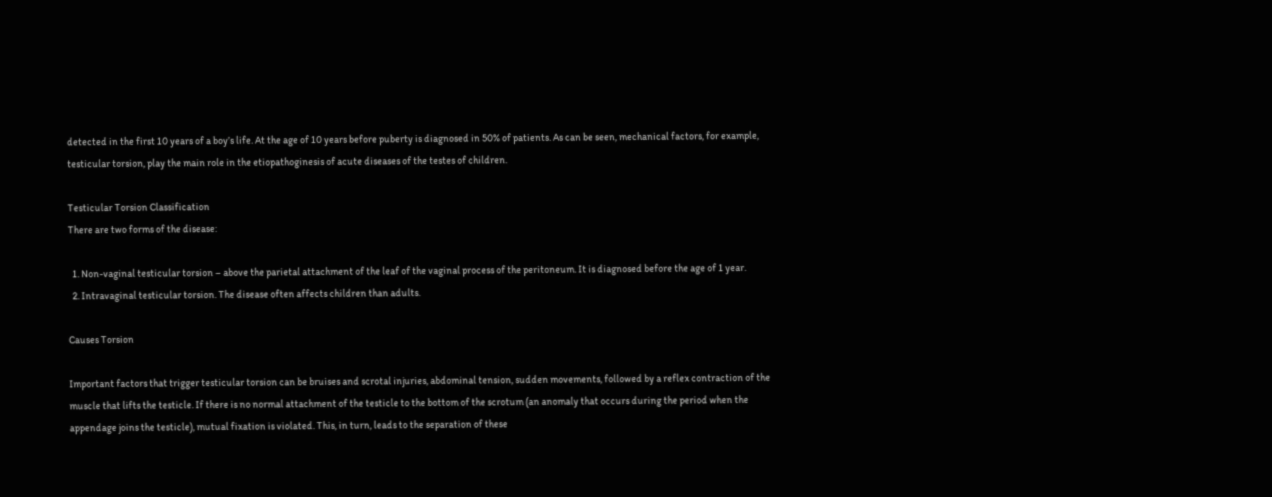detected in the first 10 years of a boy’s life. At the age of 10 years before puberty is diagnosed in 50% of patients. As can be seen, mechanical factors, for example, testicular torsion, play the main role in the etiopathoginesis of acute diseases of the testes of children.

Testicular Torsion Classification
There are two forms of the disease:

  1. Non-vaginal testicular torsion – above the parietal attachment of the leaf of the vaginal process of the peritoneum. It is diagnosed before the age of 1 year.
  2. Intravaginal testicular torsion. The disease often affects children than adults.

Causes Torsion

Important factors that trigger testicular torsion can be bruises and scrotal injuries, abdominal tension, sudden movements, followed by a reflex contraction of the muscle that lifts the testicle. If there is no normal attachment of the testicle to the bottom of the scrotum (an anomaly that occurs during the period when the appendage joins the testicle), mutual fixation is violated. This, in turn, leads to the separation of these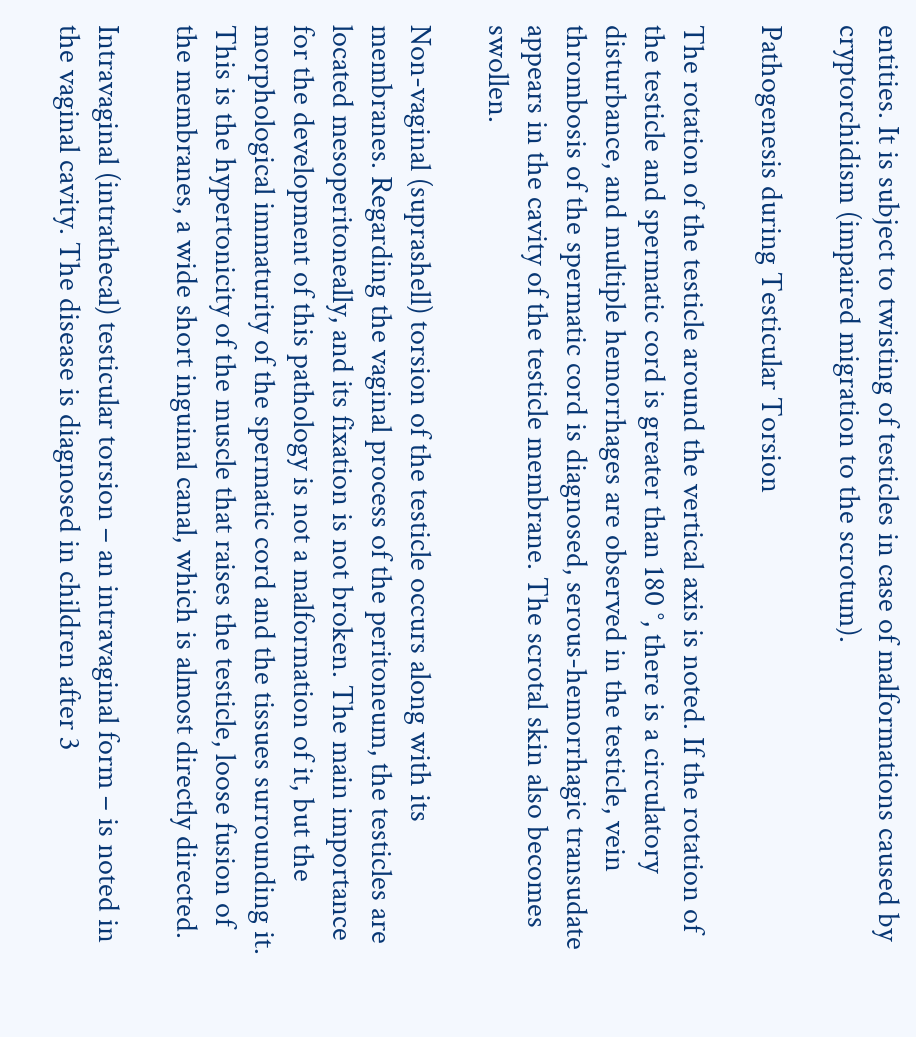entities. It is subject to twisting of testicles in case of malformations caused by cryptorchidism (impaired migration to the scrotum).

Pathogenesis during Testicular Torsion

The rotation of the testicle around the vertical axis is noted. If the rotation of the testicle and spermatic cord is greater than 180 °, there is a circulatory disturbance, and multiple hemorrhages are observed in the testicle, vein thrombosis of the spermatic cord is diagnosed, serous-hemorrhagic transudate appears in the cavity of the testicle membrane. The scrotal skin also becomes swollen.

Non-vaginal (suprashell) torsion of the testicle occurs along with its membranes. Regarding the vaginal process of the peritoneum, the testicles are located mesoperitoneally, and its fixation is not broken. The main importance for the development of this pathology is not a malformation of it, but the morphological immaturity of the spermatic cord and the tissues surrounding it. This is the hypertonicity of the muscle that raises the testicle, loose fusion of the membranes, a wide short inguinal canal, which is almost directly directed.

Intravaginal (intrathecal) testicular torsion – an intravaginal form – is noted in the vaginal cavity. The disease is diagnosed in children after 3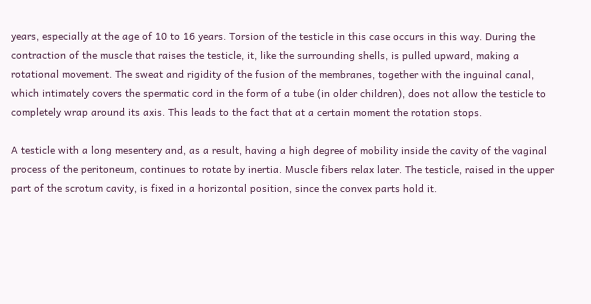years, especially at the age of 10 to 16 years. Torsion of the testicle in this case occurs in this way. During the contraction of the muscle that raises the testicle, it, like the surrounding shells, is pulled upward, making a rotational movement. The sweat and rigidity of the fusion of the membranes, together with the inguinal canal, which intimately covers the spermatic cord in the form of a tube (in older children), does not allow the testicle to completely wrap around its axis. This leads to the fact that at a certain moment the rotation stops.

A testicle with a long mesentery and, as a result, having a high degree of mobility inside the cavity of the vaginal process of the peritoneum, continues to rotate by inertia. Muscle fibers relax later. The testicle, raised in the upper part of the scrotum cavity, is fixed in a horizontal position, since the convex parts hold it.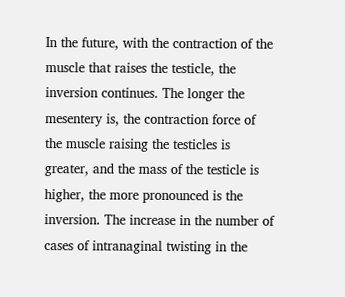In the future, with the contraction of the muscle that raises the testicle, the inversion continues. The longer the mesentery is, the contraction force of the muscle raising the testicles is greater, and the mass of the testicle is higher, the more pronounced is the inversion. The increase in the number of cases of intranaginal twisting in the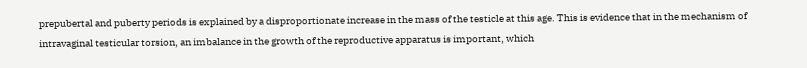prepubertal and puberty periods is explained by a disproportionate increase in the mass of the testicle at this age. This is evidence that in the mechanism of intravaginal testicular torsion, an imbalance in the growth of the reproductive apparatus is important, which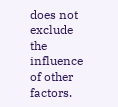does not exclude the influence of other factors.